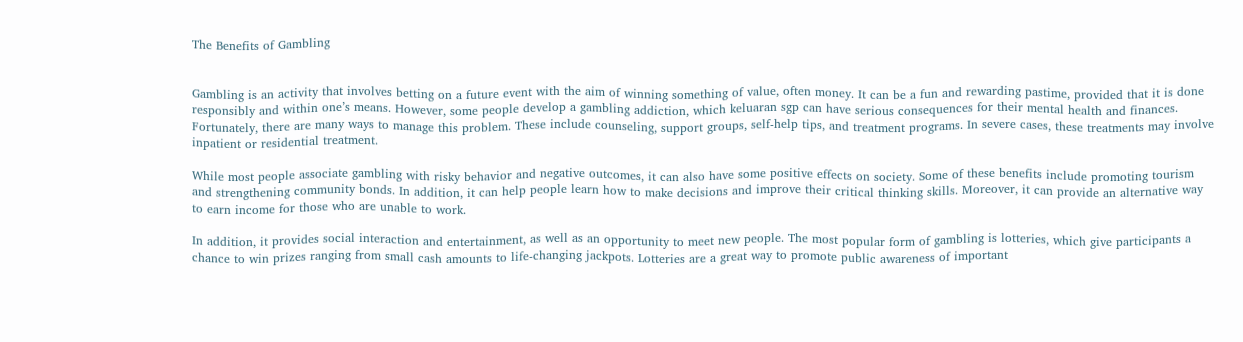The Benefits of Gambling


Gambling is an activity that involves betting on a future event with the aim of winning something of value, often money. It can be a fun and rewarding pastime, provided that it is done responsibly and within one’s means. However, some people develop a gambling addiction, which keluaran sgp can have serious consequences for their mental health and finances. Fortunately, there are many ways to manage this problem. These include counseling, support groups, self-help tips, and treatment programs. In severe cases, these treatments may involve inpatient or residential treatment.

While most people associate gambling with risky behavior and negative outcomes, it can also have some positive effects on society. Some of these benefits include promoting tourism and strengthening community bonds. In addition, it can help people learn how to make decisions and improve their critical thinking skills. Moreover, it can provide an alternative way to earn income for those who are unable to work.

In addition, it provides social interaction and entertainment, as well as an opportunity to meet new people. The most popular form of gambling is lotteries, which give participants a chance to win prizes ranging from small cash amounts to life-changing jackpots. Lotteries are a great way to promote public awareness of important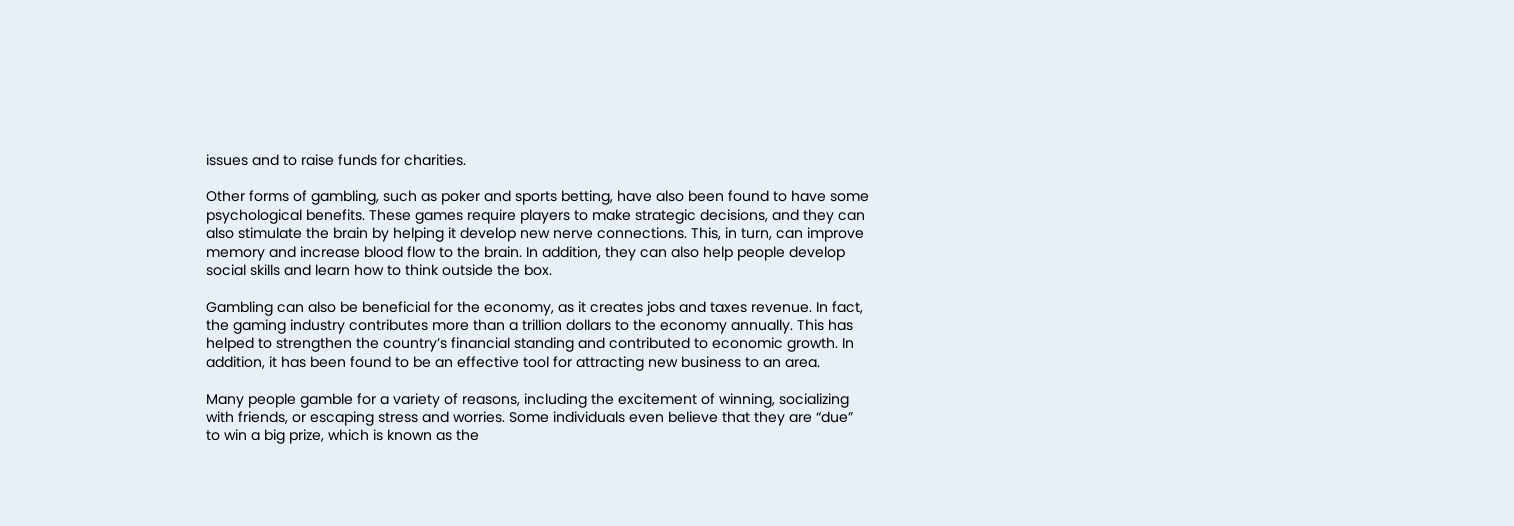issues and to raise funds for charities.

Other forms of gambling, such as poker and sports betting, have also been found to have some psychological benefits. These games require players to make strategic decisions, and they can also stimulate the brain by helping it develop new nerve connections. This, in turn, can improve memory and increase blood flow to the brain. In addition, they can also help people develop social skills and learn how to think outside the box.

Gambling can also be beneficial for the economy, as it creates jobs and taxes revenue. In fact, the gaming industry contributes more than a trillion dollars to the economy annually. This has helped to strengthen the country’s financial standing and contributed to economic growth. In addition, it has been found to be an effective tool for attracting new business to an area.

Many people gamble for a variety of reasons, including the excitement of winning, socializing with friends, or escaping stress and worries. Some individuals even believe that they are “due” to win a big prize, which is known as the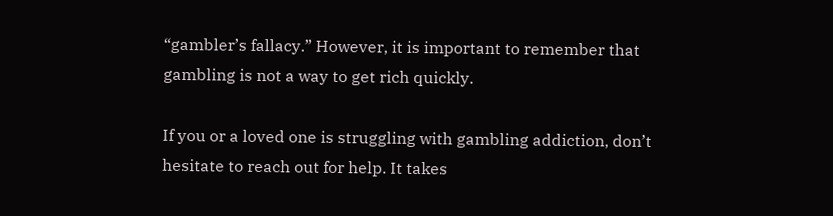“gambler’s fallacy.” However, it is important to remember that gambling is not a way to get rich quickly.

If you or a loved one is struggling with gambling addiction, don’t hesitate to reach out for help. It takes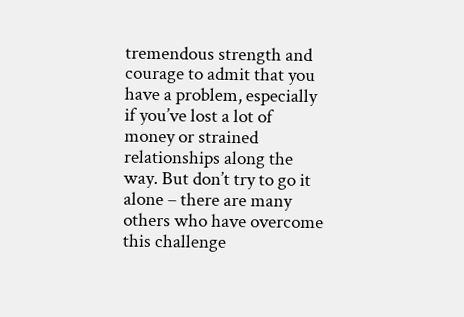tremendous strength and courage to admit that you have a problem, especially if you’ve lost a lot of money or strained relationships along the way. But don’t try to go it alone – there are many others who have overcome this challenge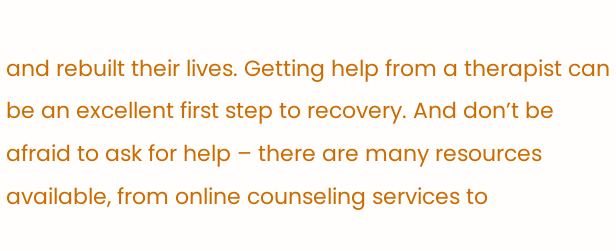and rebuilt their lives. Getting help from a therapist can be an excellent first step to recovery. And don’t be afraid to ask for help – there are many resources available, from online counseling services to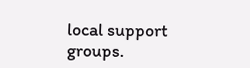local support groups.